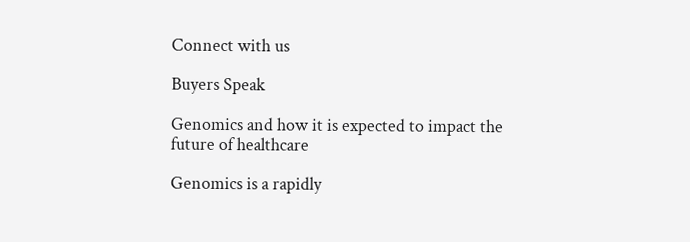Connect with us

Buyers Speak

Genomics and how it is expected to impact the future of healthcare

Genomics is a rapidly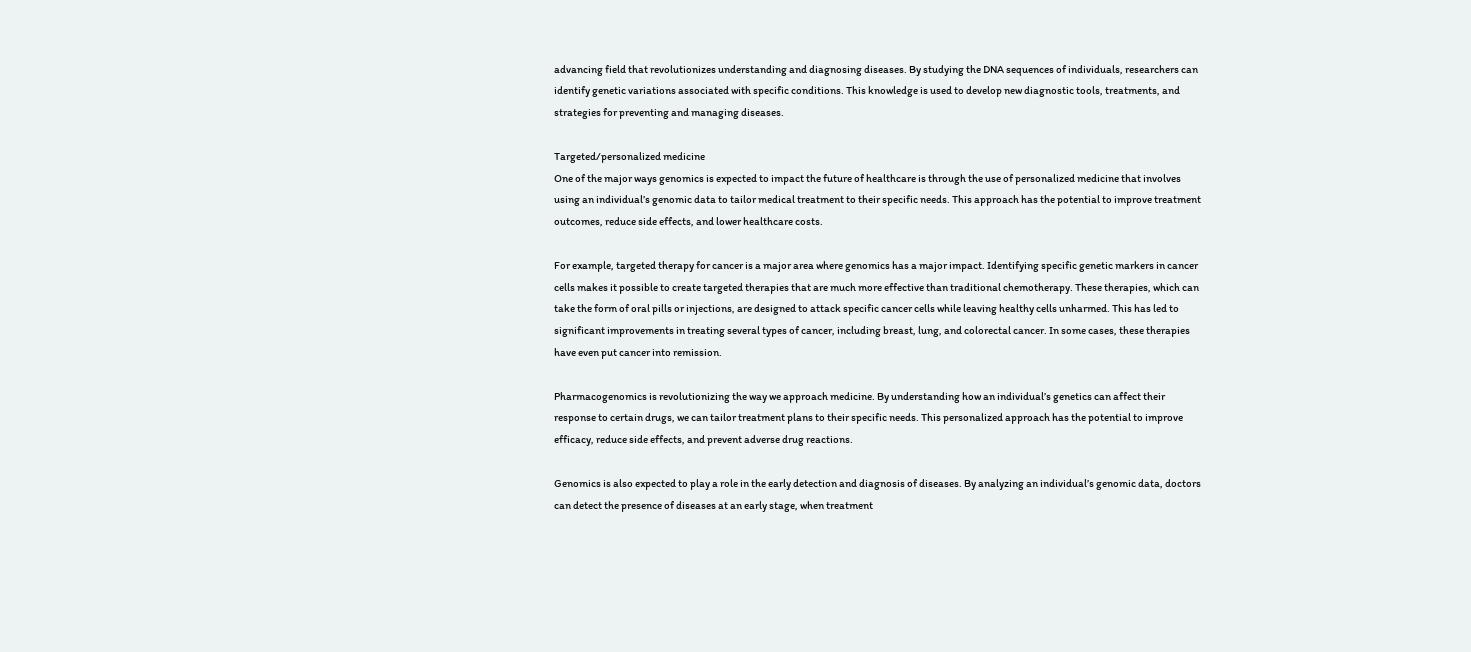advancing field that revolutionizes understanding and diagnosing diseases. By studying the DNA sequences of individuals, researchers can identify genetic variations associated with specific conditions. This knowledge is used to develop new diagnostic tools, treatments, and strategies for preventing and managing diseases.

Targeted/personalized medicine
One of the major ways genomics is expected to impact the future of healthcare is through the use of personalized medicine that involves using an individual’s genomic data to tailor medical treatment to their specific needs. This approach has the potential to improve treatment outcomes, reduce side effects, and lower healthcare costs.

For example, targeted therapy for cancer is a major area where genomics has a major impact. Identifying specific genetic markers in cancer cells makes it possible to create targeted therapies that are much more effective than traditional chemotherapy. These therapies, which can take the form of oral pills or injections, are designed to attack specific cancer cells while leaving healthy cells unharmed. This has led to significant improvements in treating several types of cancer, including breast, lung, and colorectal cancer. In some cases, these therapies have even put cancer into remission.

Pharmacogenomics is revolutionizing the way we approach medicine. By understanding how an individual’s genetics can affect their response to certain drugs, we can tailor treatment plans to their specific needs. This personalized approach has the potential to improve efficacy, reduce side effects, and prevent adverse drug reactions.

Genomics is also expected to play a role in the early detection and diagnosis of diseases. By analyzing an individual’s genomic data, doctors can detect the presence of diseases at an early stage, when treatment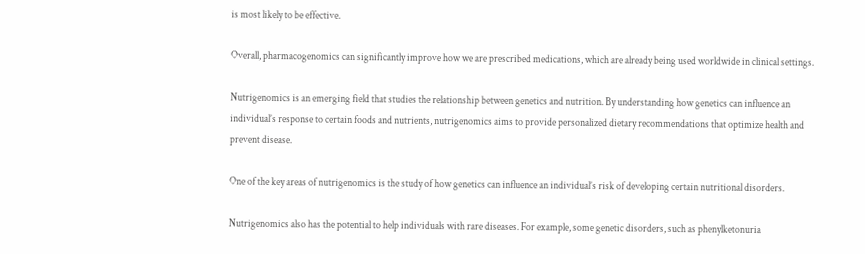is most likely to be effective.

Overall, pharmacogenomics can significantly improve how we are prescribed medications, which are already being used worldwide in clinical settings.

Nutrigenomics is an emerging field that studies the relationship between genetics and nutrition. By understanding how genetics can influence an individual’s response to certain foods and nutrients, nutrigenomics aims to provide personalized dietary recommendations that optimize health and prevent disease.

One of the key areas of nutrigenomics is the study of how genetics can influence an individual’s risk of developing certain nutritional disorders.

Nutrigenomics also has the potential to help individuals with rare diseases. For example, some genetic disorders, such as phenylketonuria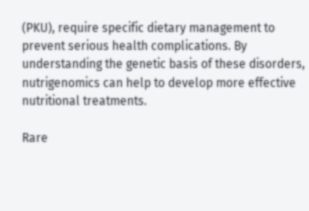(PKU), require specific dietary management to prevent serious health complications. By understanding the genetic basis of these disorders, nutrigenomics can help to develop more effective nutritional treatments.

Rare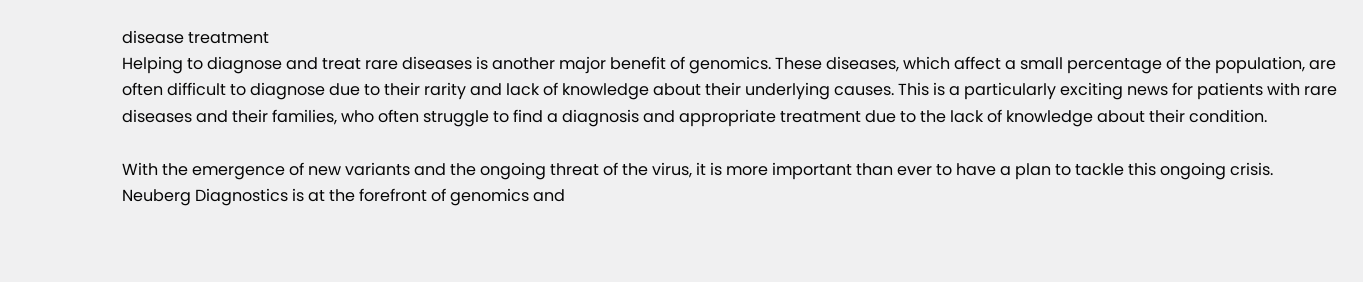disease treatment
Helping to diagnose and treat rare diseases is another major benefit of genomics. These diseases, which affect a small percentage of the population, are often difficult to diagnose due to their rarity and lack of knowledge about their underlying causes. This is a particularly exciting news for patients with rare diseases and their families, who often struggle to find a diagnosis and appropriate treatment due to the lack of knowledge about their condition.

With the emergence of new variants and the ongoing threat of the virus, it is more important than ever to have a plan to tackle this ongoing crisis. Neuberg Diagnostics is at the forefront of genomics and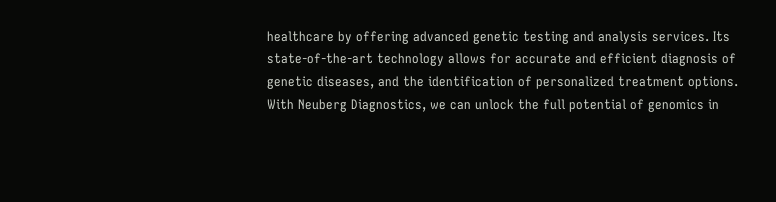healthcare by offering advanced genetic testing and analysis services. Its state-of-the-art technology allows for accurate and efficient diagnosis of genetic diseases, and the identification of personalized treatment options. With Neuberg Diagnostics, we can unlock the full potential of genomics in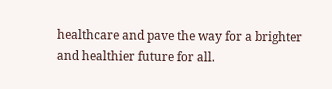healthcare and pave the way for a brighter and healthier future for all.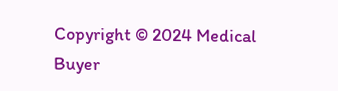Copyright © 2024 Medical Buyer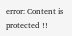error: Content is protected !!